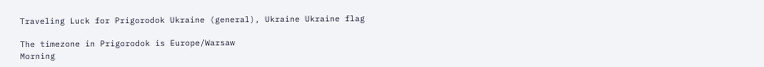Traveling Luck for Prigorodok Ukraine (general), Ukraine Ukraine flag

The timezone in Prigorodok is Europe/Warsaw
Morning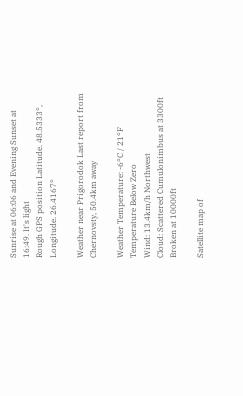Sunrise at 06:06 and Evening Sunset at 16:49. It's light
Rough GPS position Latitude. 48.5333°, Longitude. 26.4167°

Weather near Prigorodok Last report from Chernovsty, 50.4km away

Weather Temperature: -6°C / 21°F Temperature Below Zero
Wind: 13.4km/h Northwest
Cloud: Scattered Cumulonimbus at 3300ft Broken at 10000ft

Satellite map of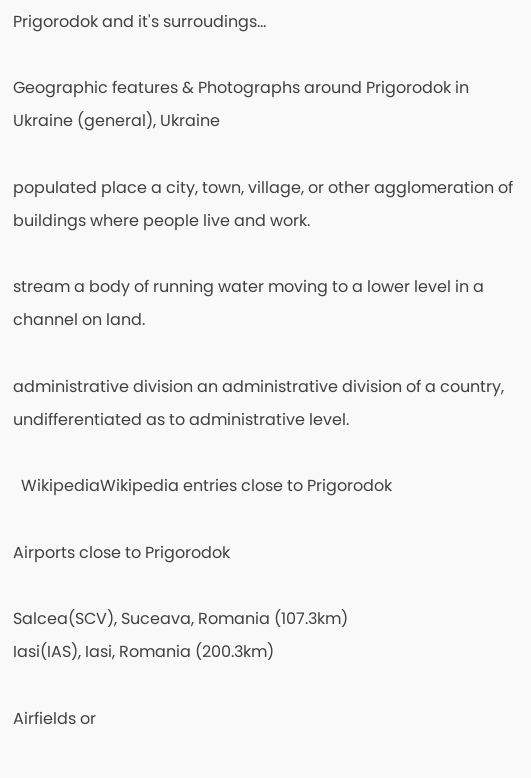Prigorodok and it's surroudings...

Geographic features & Photographs around Prigorodok in Ukraine (general), Ukraine

populated place a city, town, village, or other agglomeration of buildings where people live and work.

stream a body of running water moving to a lower level in a channel on land.

administrative division an administrative division of a country, undifferentiated as to administrative level.

  WikipediaWikipedia entries close to Prigorodok

Airports close to Prigorodok

Salcea(SCV), Suceava, Romania (107.3km)
Iasi(IAS), Iasi, Romania (200.3km)

Airfields or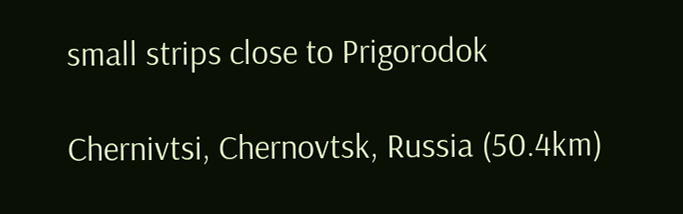small strips close to Prigorodok

Chernivtsi, Chernovtsk, Russia (50.4km)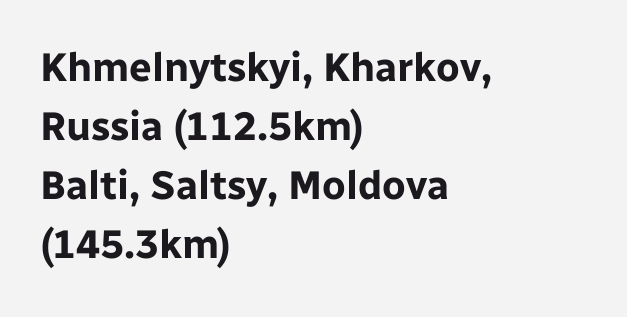Khmelnytskyi, Kharkov, Russia (112.5km)
Balti, Saltsy, Moldova (145.3km)